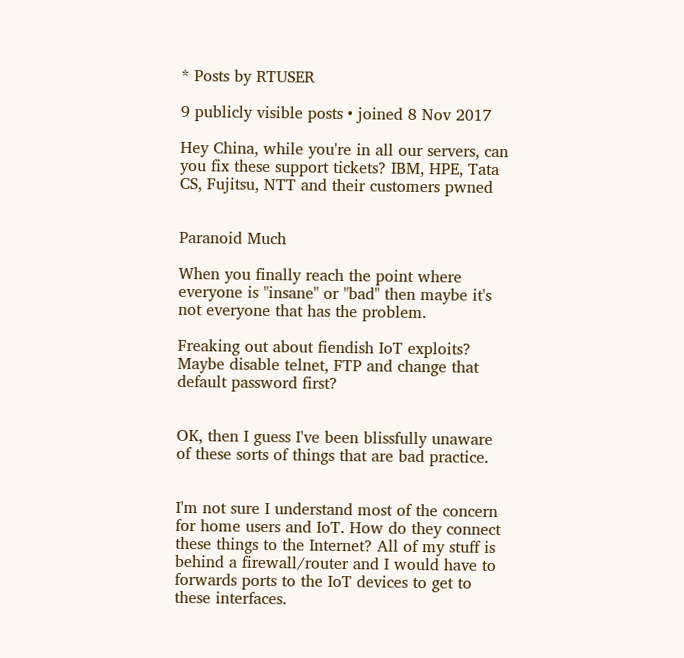* Posts by RTUSER

9 publicly visible posts • joined 8 Nov 2017

Hey China, while you're in all our servers, can you fix these support tickets? IBM, HPE, Tata CS, Fujitsu, NTT and their customers pwned


Paranoid Much

When you finally reach the point where everyone is "insane" or "bad" then maybe it's not everyone that has the problem.

Freaking out about fiendish IoT exploits? Maybe disable telnet, FTP and change that default password first?


OK, then I guess I've been blissfully unaware of these sorts of things that are bad practice.


I'm not sure I understand most of the concern for home users and IoT. How do they connect these things to the Internet? All of my stuff is behind a firewall/router and I would have to forwards ports to the IoT devices to get to these interfaces.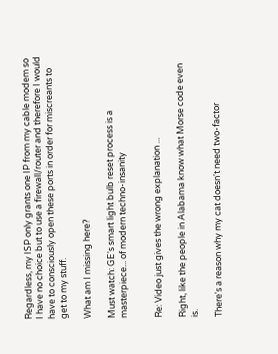Regardless, my ISP only grants one IP from my cable modem so I have no choice but to use a firewall/router and therefore I would have to consciously open these ports in order for miscreants to get to my stuff.

What am I missing here?

Must watch: GE's smart light bulb reset process is a masterpiece... of modern techno-insanity


Re: Video just gives the wrong explanation ...

Right, like the people in Alabama know what Morse code even is.

There's a reason why my cat doesn't need two-factor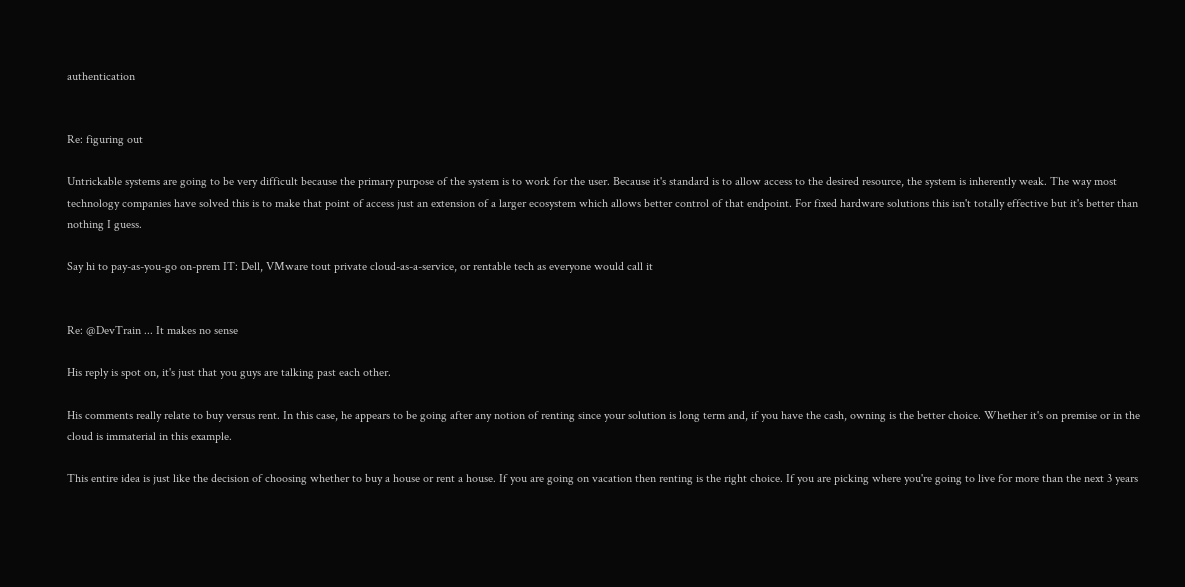authentication


Re: figuring out

Untrickable systems are going to be very difficult because the primary purpose of the system is to work for the user. Because it's standard is to allow access to the desired resource, the system is inherently weak. The way most technology companies have solved this is to make that point of access just an extension of a larger ecosystem which allows better control of that endpoint. For fixed hardware solutions this isn't totally effective but it's better than nothing I guess.

Say hi to pay-as-you-go on-prem IT: Dell, VMware tout private cloud-as-a-service, or rentable tech as everyone would call it


Re: @DevTrain ... It makes no sense

His reply is spot on, it's just that you guys are talking past each other.

His comments really relate to buy versus rent. In this case, he appears to be going after any notion of renting since your solution is long term and, if you have the cash, owning is the better choice. Whether it's on premise or in the cloud is immaterial in this example.

This entire idea is just like the decision of choosing whether to buy a house or rent a house. If you are going on vacation then renting is the right choice. If you are picking where you're going to live for more than the next 3 years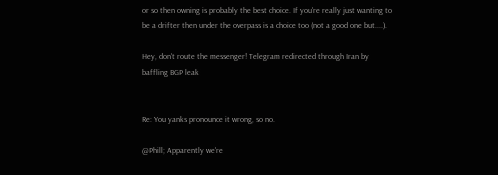or so then owning is probably the best choice. If you're really just wanting to be a drifter then under the overpass is a choice too (not a good one but....).

Hey, don't route the messenger! Telegram redirected through Iran by baffling BGP leak


Re: You yanks pronounce it wrong, so no.

@Phill; Apparently we're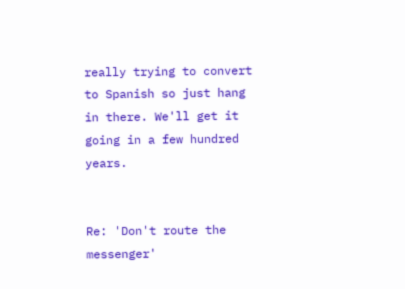really trying to convert to Spanish so just hang in there. We'll get it going in a few hundred years.


Re: 'Don't route the messenger'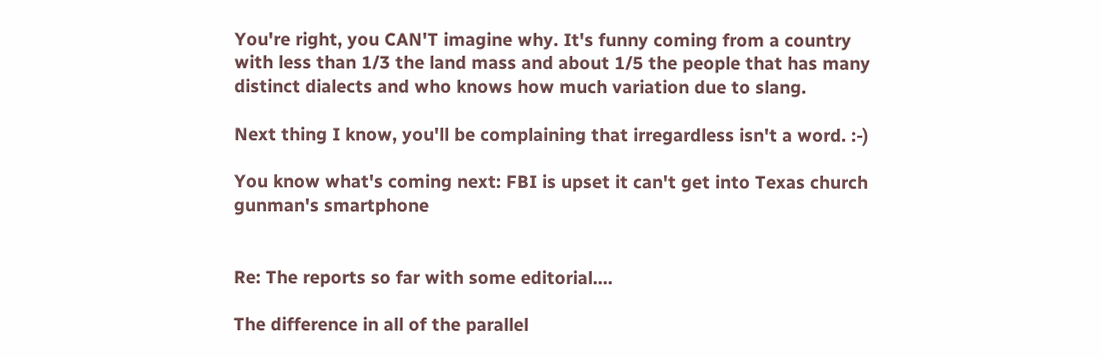You're right, you CAN'T imagine why. It's funny coming from a country with less than 1/3 the land mass and about 1/5 the people that has many distinct dialects and who knows how much variation due to slang.

Next thing I know, you'll be complaining that irregardless isn't a word. :-)

You know what's coming next: FBI is upset it can't get into Texas church gunman's smartphone


Re: The reports so far with some editorial....

The difference in all of the parallel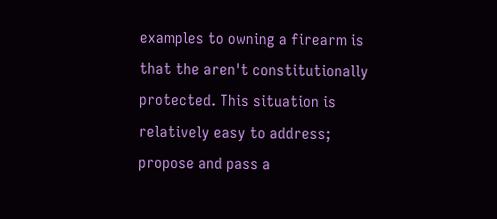examples to owning a firearm is that the aren't constitutionally protected. This situation is relatively easy to address; propose and pass a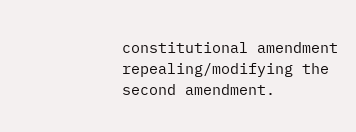constitutional amendment repealing/modifying the second amendment.